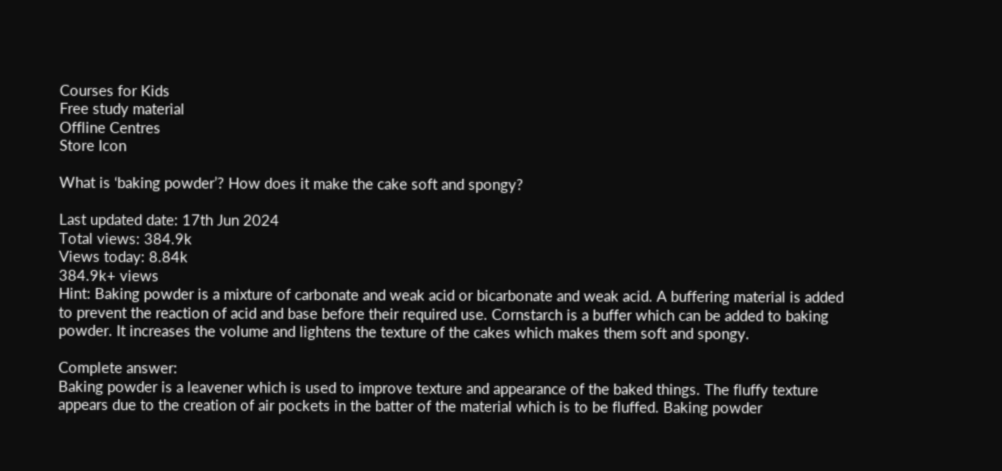Courses for Kids
Free study material
Offline Centres
Store Icon

What is ‘baking powder’? How does it make the cake soft and spongy?

Last updated date: 17th Jun 2024
Total views: 384.9k
Views today: 8.84k
384.9k+ views
Hint: Baking powder is a mixture of carbonate and weak acid or bicarbonate and weak acid. A buffering material is added to prevent the reaction of acid and base before their required use. Cornstarch is a buffer which can be added to baking powder. It increases the volume and lightens the texture of the cakes which makes them soft and spongy.

Complete answer:
Baking powder is a leavener which is used to improve texture and appearance of the baked things. The fluffy texture appears due to the creation of air pockets in the batter of the material which is to be fluffed. Baking powder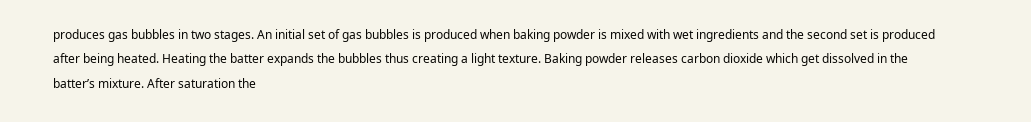produces gas bubbles in two stages. An initial set of gas bubbles is produced when baking powder is mixed with wet ingredients and the second set is produced after being heated. Heating the batter expands the bubbles thus creating a light texture. Baking powder releases carbon dioxide which get dissolved in the batter’s mixture. After saturation the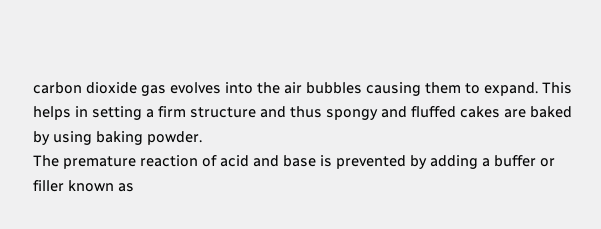carbon dioxide gas evolves into the air bubbles causing them to expand. This helps in setting a firm structure and thus spongy and fluffed cakes are baked by using baking powder.
The premature reaction of acid and base is prevented by adding a buffer or filler known as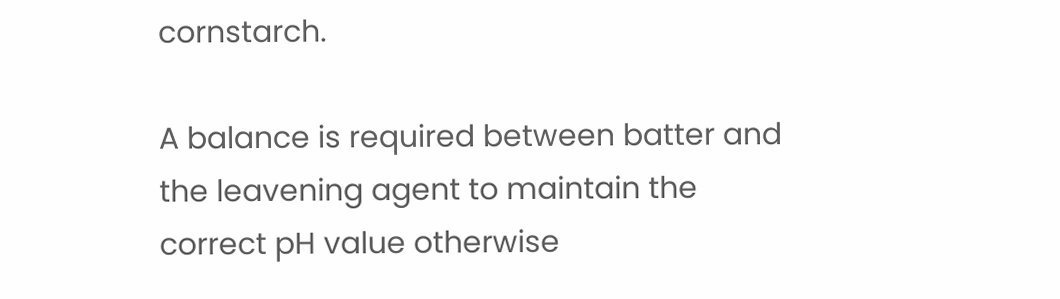cornstarch.

A balance is required between batter and the leavening agent to maintain the correct pH value otherwise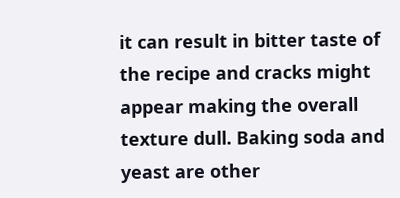it can result in bitter taste of the recipe and cracks might appear making the overall texture dull. Baking soda and yeast are other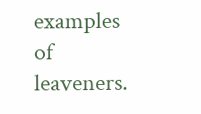examples of leaveners.